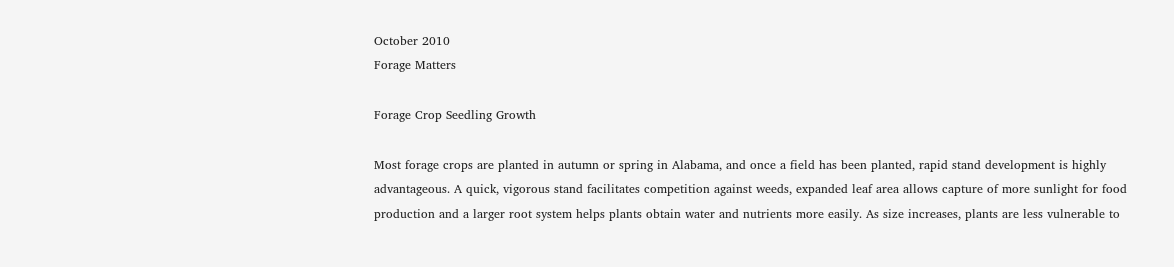October 2010
Forage Matters

Forage Crop Seedling Growth

Most forage crops are planted in autumn or spring in Alabama, and once a field has been planted, rapid stand development is highly advantageous. A quick, vigorous stand facilitates competition against weeds, expanded leaf area allows capture of more sunlight for food production and a larger root system helps plants obtain water and nutrients more easily. As size increases, plants are less vulnerable to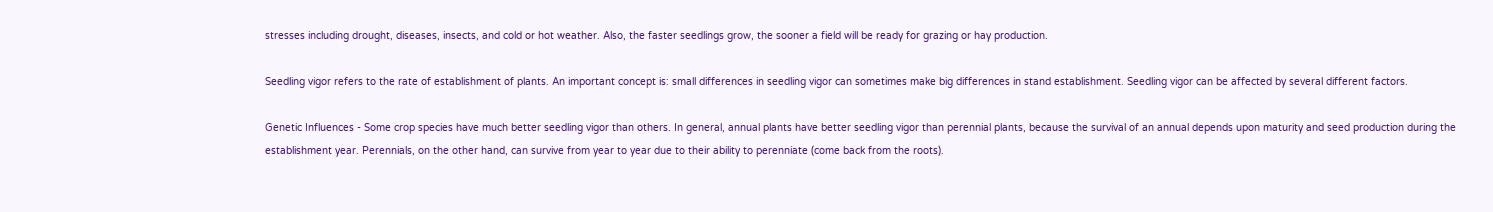stresses including drought, diseases, insects, and cold or hot weather. Also, the faster seedlings grow, the sooner a field will be ready for grazing or hay production.

Seedling vigor refers to the rate of establishment of plants. An important concept is: small differences in seedling vigor can sometimes make big differences in stand establishment. Seedling vigor can be affected by several different factors.

Genetic Influences - Some crop species have much better seedling vigor than others. In general, annual plants have better seedling vigor than perennial plants, because the survival of an annual depends upon maturity and seed production during the establishment year. Perennials, on the other hand, can survive from year to year due to their ability to perenniate (come back from the roots).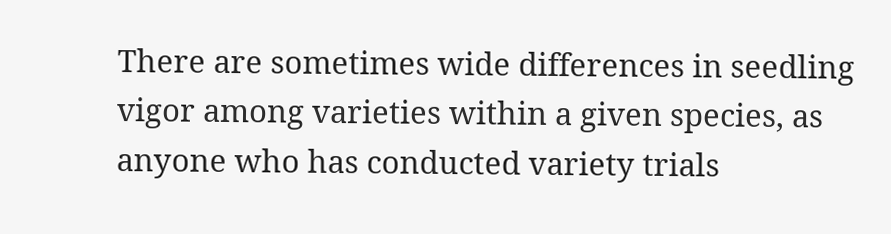There are sometimes wide differences in seedling vigor among varieties within a given species, as anyone who has conducted variety trials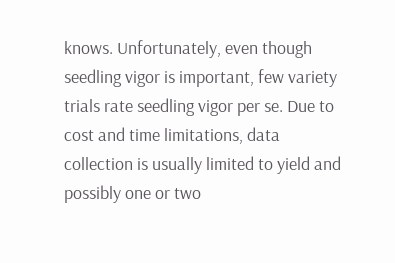knows. Unfortunately, even though seedling vigor is important, few variety trials rate seedling vigor per se. Due to cost and time limitations, data collection is usually limited to yield and possibly one or two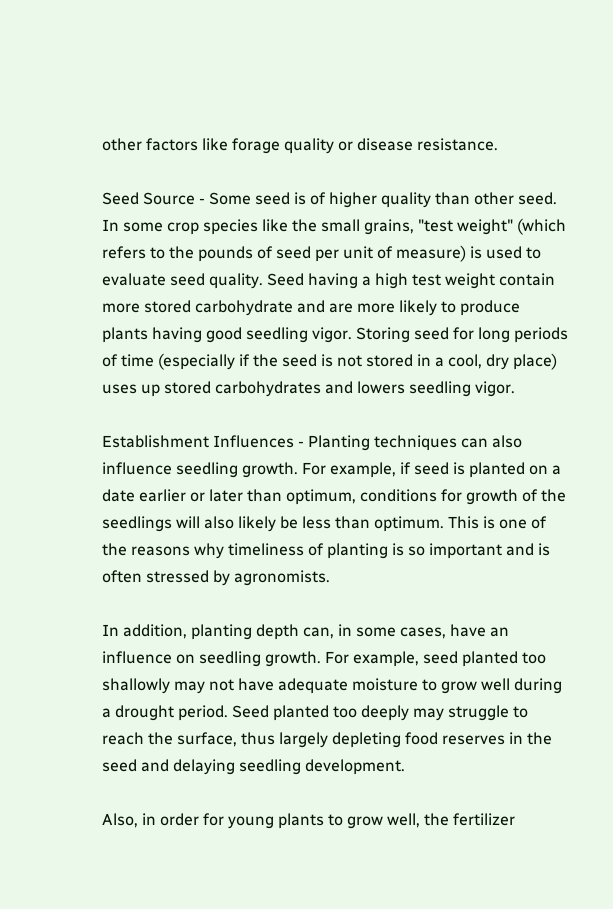other factors like forage quality or disease resistance.

Seed Source - Some seed is of higher quality than other seed. In some crop species like the small grains, "test weight" (which refers to the pounds of seed per unit of measure) is used to evaluate seed quality. Seed having a high test weight contain more stored carbohydrate and are more likely to produce plants having good seedling vigor. Storing seed for long periods of time (especially if the seed is not stored in a cool, dry place) uses up stored carbohydrates and lowers seedling vigor.

Establishment Influences - Planting techniques can also influence seedling growth. For example, if seed is planted on a date earlier or later than optimum, conditions for growth of the seedlings will also likely be less than optimum. This is one of the reasons why timeliness of planting is so important and is often stressed by agronomists.

In addition, planting depth can, in some cases, have an influence on seedling growth. For example, seed planted too shallowly may not have adequate moisture to grow well during a drought period. Seed planted too deeply may struggle to reach the surface, thus largely depleting food reserves in the seed and delaying seedling development.

Also, in order for young plants to grow well, the fertilizer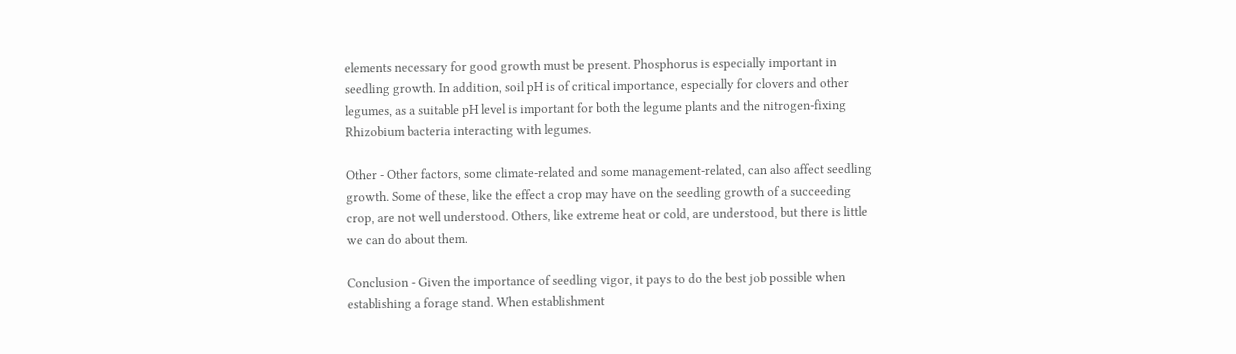elements necessary for good growth must be present. Phosphorus is especially important in seedling growth. In addition, soil pH is of critical importance, especially for clovers and other legumes, as a suitable pH level is important for both the legume plants and the nitrogen-fixing Rhizobium bacteria interacting with legumes.

Other - Other factors, some climate-related and some management-related, can also affect seedling growth. Some of these, like the effect a crop may have on the seedling growth of a succeeding crop, are not well understood. Others, like extreme heat or cold, are understood, but there is little we can do about them.

Conclusion - Given the importance of seedling vigor, it pays to do the best job possible when establishing a forage stand. When establishment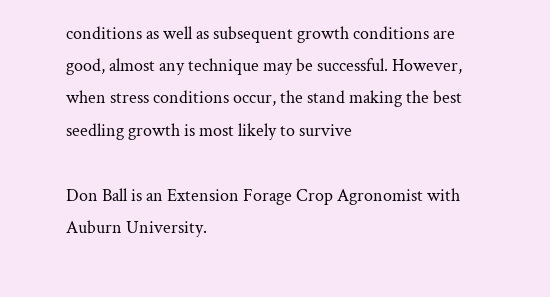conditions as well as subsequent growth conditions are good, almost any technique may be successful. However, when stress conditions occur, the stand making the best seedling growth is most likely to survive

Don Ball is an Extension Forage Crop Agronomist with Auburn University.